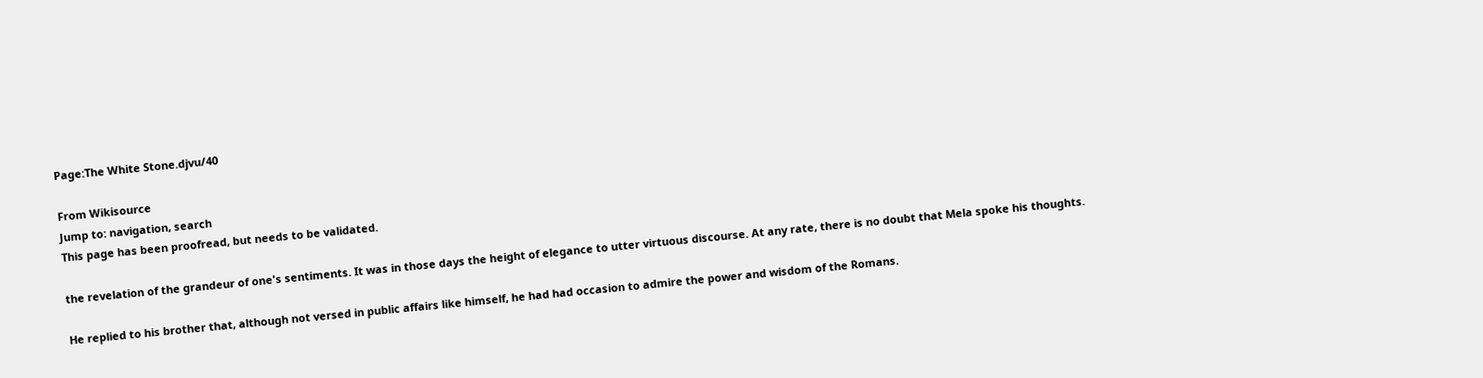Page:The White Stone.djvu/40

From Wikisource
Jump to: navigation, search
This page has been proofread, but needs to be validated.

the revelation of the grandeur of one's sentiments. It was in those days the height of elegance to utter virtuous discourse. At any rate, there is no doubt that Mela spoke his thoughts.

He replied to his brother that, although not versed in public affairs like himself, he had had occasion to admire the power and wisdom of the Romans.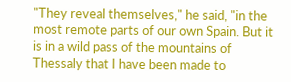"They reveal themselves," he said, "in the most remote parts of our own Spain. But it is in a wild pass of the mountains of Thessaly that I have been made to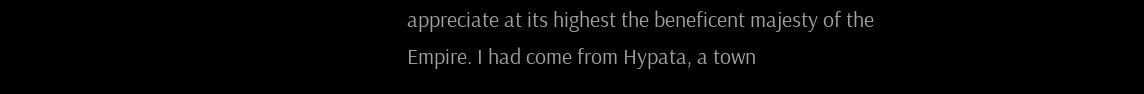appreciate at its highest the beneficent majesty of the Empire. I had come from Hypata, a town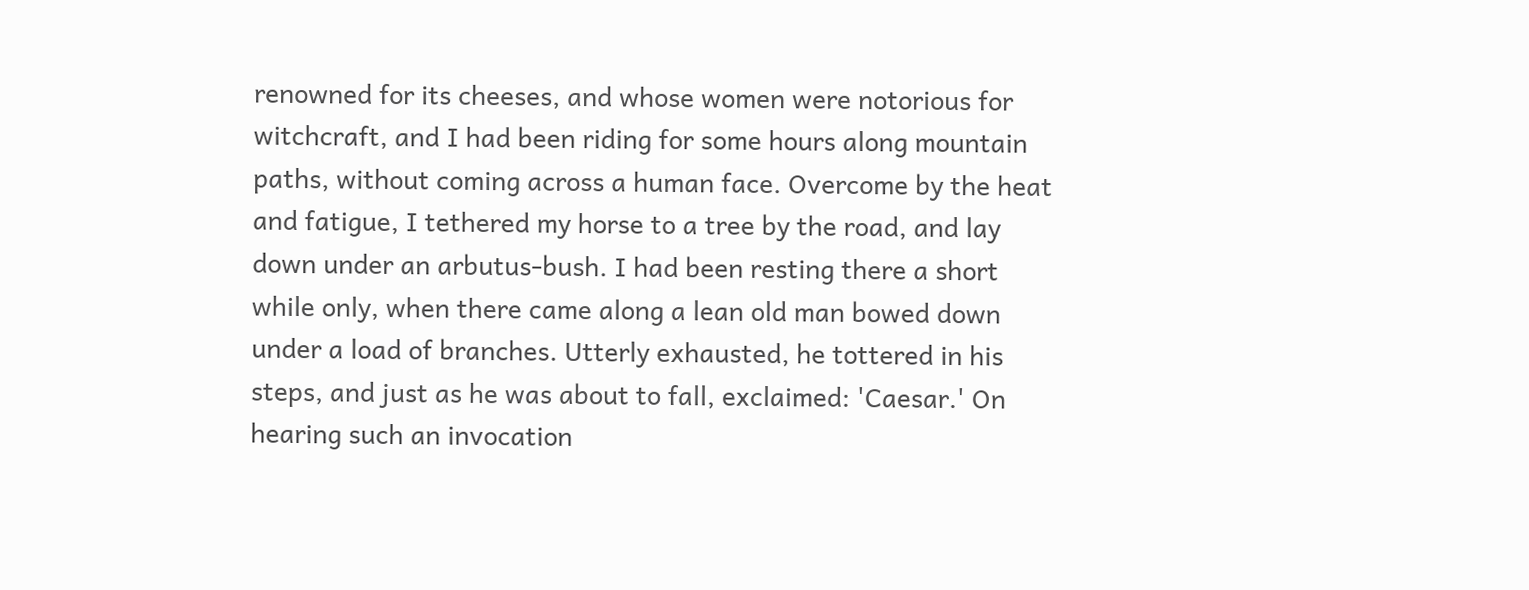renowned for its cheeses, and whose women were notorious for witchcraft, and I had been riding for some hours along mountain paths, without coming across a human face. Overcome by the heat and fatigue, I tethered my horse to a tree by the road, and lay down under an arbutus-bush. I had been resting there a short while only, when there came along a lean old man bowed down under a load of branches. Utterly exhausted, he tottered in his steps, and just as he was about to fall, exclaimed: 'Caesar.' On hearing such an invocation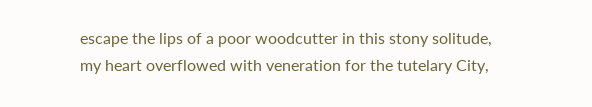escape the lips of a poor woodcutter in this stony solitude, my heart overflowed with veneration for the tutelary City,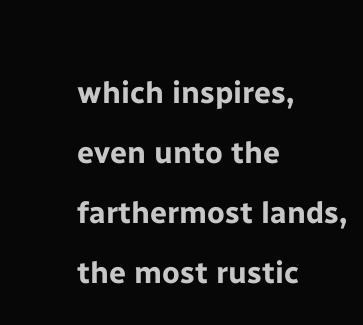which inspires, even unto the farthermost lands, the most rustic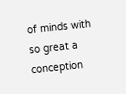of minds with so great a conception